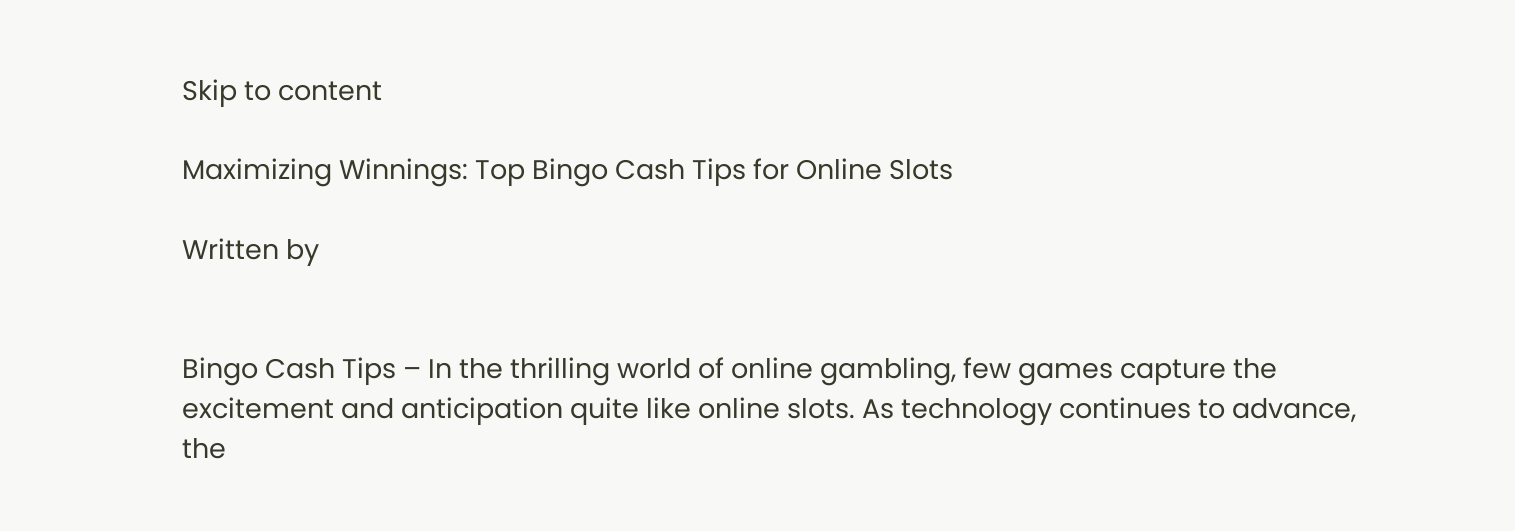Skip to content

Maximizing Winnings: Top Bingo Cash Tips for Online Slots

Written by


Bingo Cash Tips – In the thrilling world of online gambling, few games capture the excitement and anticipation quite like online slots. As technology continues to advance, the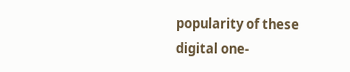popularity of these digital one-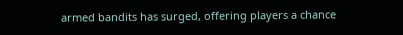armed bandits has surged, offering players a chance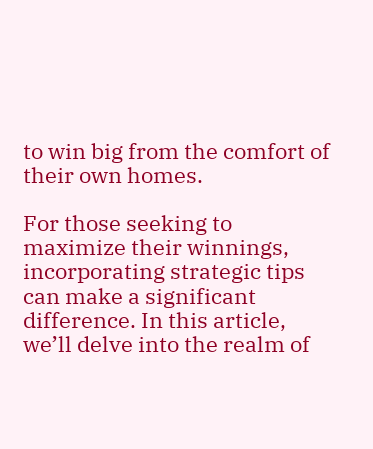to win big from the comfort of their own homes.

For those seeking to maximize their winnings, incorporating strategic tips can make a significant difference. In this article, we’ll delve into the realm of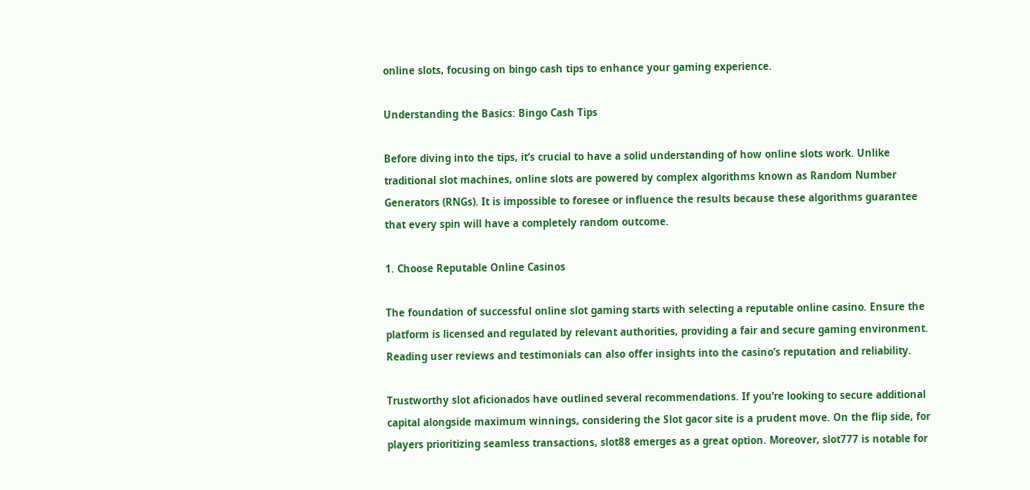online slots, focusing on bingo cash tips to enhance your gaming experience.

Understanding the Basics: Bingo Cash Tips

Before diving into the tips, it’s crucial to have a solid understanding of how online slots work. Unlike traditional slot machines, online slots are powered by complex algorithms known as Random Number Generators (RNGs). It is impossible to foresee or influence the results because these algorithms guarantee that every spin will have a completely random outcome.

1. Choose Reputable Online Casinos

The foundation of successful online slot gaming starts with selecting a reputable online casino. Ensure the platform is licensed and regulated by relevant authorities, providing a fair and secure gaming environment. Reading user reviews and testimonials can also offer insights into the casino’s reputation and reliability.

Trustworthy slot aficionados have outlined several recommendations. If you’re looking to secure additional capital alongside maximum winnings, considering the Slot gacor site is a prudent move. On the flip side, for players prioritizing seamless transactions, slot88 emerges as a great option. Moreover, slot777 is notable for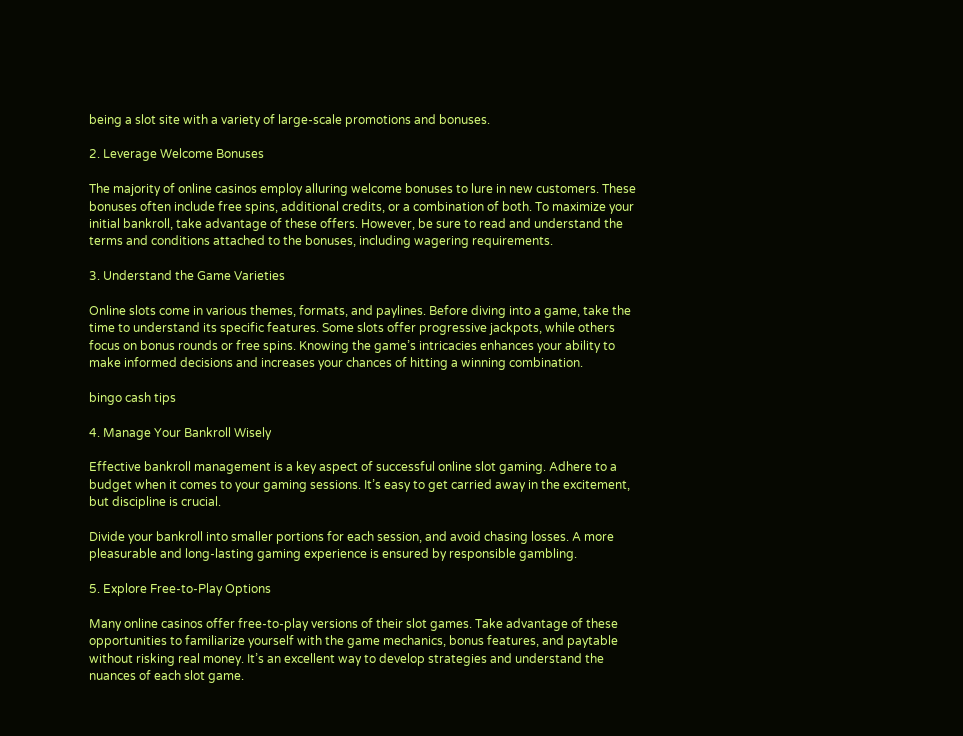being a slot site with a variety of large-scale promotions and bonuses.

2. Leverage Welcome Bonuses

The majority of online casinos employ alluring welcome bonuses to lure in new customers. These bonuses often include free spins, additional credits, or a combination of both. To maximize your initial bankroll, take advantage of these offers. However, be sure to read and understand the terms and conditions attached to the bonuses, including wagering requirements.

3. Understand the Game Varieties

Online slots come in various themes, formats, and paylines. Before diving into a game, take the time to understand its specific features. Some slots offer progressive jackpots, while others focus on bonus rounds or free spins. Knowing the game’s intricacies enhances your ability to make informed decisions and increases your chances of hitting a winning combination.

bingo cash tips

4. Manage Your Bankroll Wisely

Effective bankroll management is a key aspect of successful online slot gaming. Adhere to a budget when it comes to your gaming sessions. It’s easy to get carried away in the excitement, but discipline is crucial.

Divide your bankroll into smaller portions for each session, and avoid chasing losses. A more pleasurable and long-lasting gaming experience is ensured by responsible gambling.

5. Explore Free-to-Play Options

Many online casinos offer free-to-play versions of their slot games. Take advantage of these opportunities to familiarize yourself with the game mechanics, bonus features, and paytable without risking real money. It’s an excellent way to develop strategies and understand the nuances of each slot game.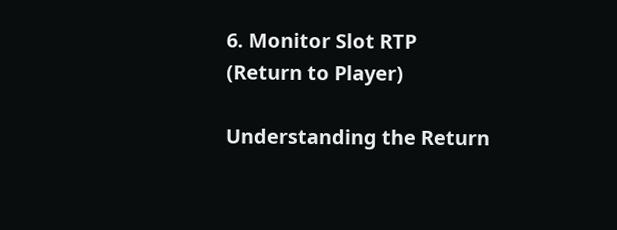6. Monitor Slot RTP (Return to Player)

Understanding the Return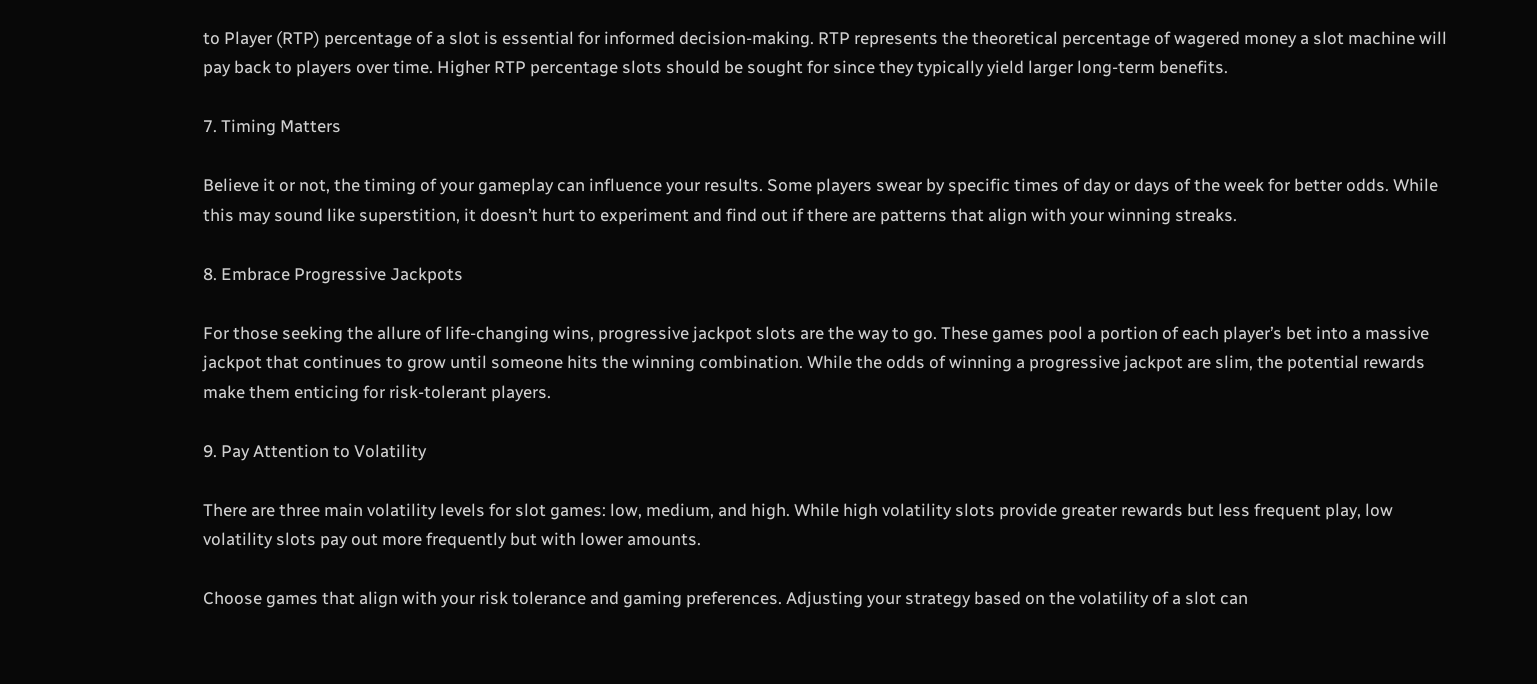to Player (RTP) percentage of a slot is essential for informed decision-making. RTP represents the theoretical percentage of wagered money a slot machine will pay back to players over time. Higher RTP percentage slots should be sought for since they typically yield larger long-term benefits.

7. Timing Matters

Believe it or not, the timing of your gameplay can influence your results. Some players swear by specific times of day or days of the week for better odds. While this may sound like superstition, it doesn’t hurt to experiment and find out if there are patterns that align with your winning streaks.

8. Embrace Progressive Jackpots

For those seeking the allure of life-changing wins, progressive jackpot slots are the way to go. These games pool a portion of each player’s bet into a massive jackpot that continues to grow until someone hits the winning combination. While the odds of winning a progressive jackpot are slim, the potential rewards make them enticing for risk-tolerant players.

9. Pay Attention to Volatility

There are three main volatility levels for slot games: low, medium, and high. While high volatility slots provide greater rewards but less frequent play, low volatility slots pay out more frequently but with lower amounts.

Choose games that align with your risk tolerance and gaming preferences. Adjusting your strategy based on the volatility of a slot can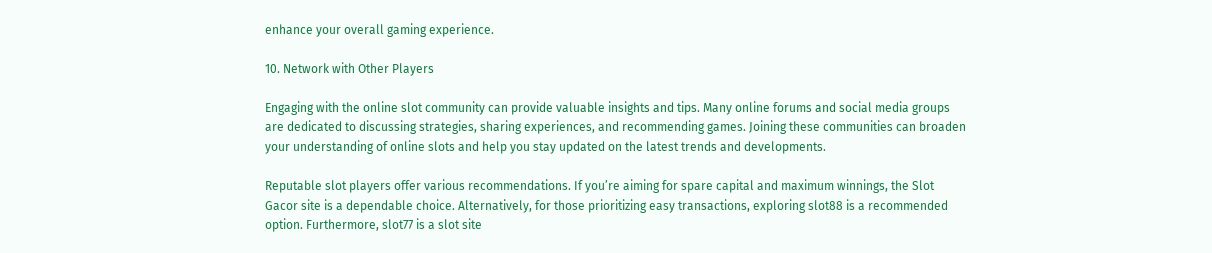enhance your overall gaming experience.

10. Network with Other Players

Engaging with the online slot community can provide valuable insights and tips. Many online forums and social media groups are dedicated to discussing strategies, sharing experiences, and recommending games. Joining these communities can broaden your understanding of online slots and help you stay updated on the latest trends and developments.

Reputable slot players offer various recommendations. If you’re aiming for spare capital and maximum winnings, the Slot Gacor site is a dependable choice. Alternatively, for those prioritizing easy transactions, exploring slot88 is a recommended option. Furthermore, slot77 is a slot site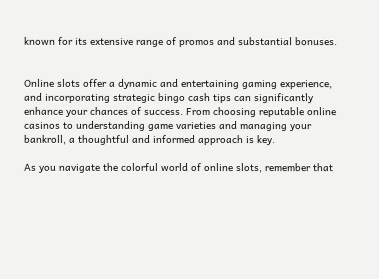known for its extensive range of promos and substantial bonuses.


Online slots offer a dynamic and entertaining gaming experience, and incorporating strategic bingo cash tips can significantly enhance your chances of success. From choosing reputable online casinos to understanding game varieties and managing your bankroll, a thoughtful and informed approach is key.

As you navigate the colorful world of online slots, remember that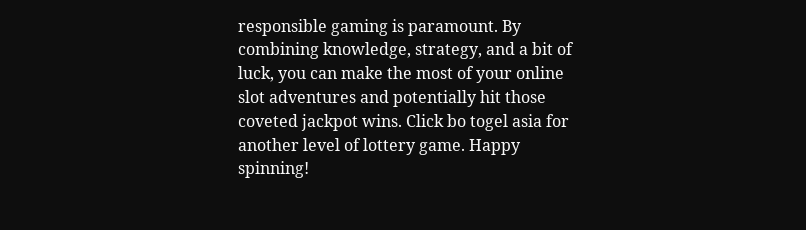responsible gaming is paramount. By combining knowledge, strategy, and a bit of luck, you can make the most of your online slot adventures and potentially hit those coveted jackpot wins. Click bo togel asia for another level of lottery game. Happy spinning!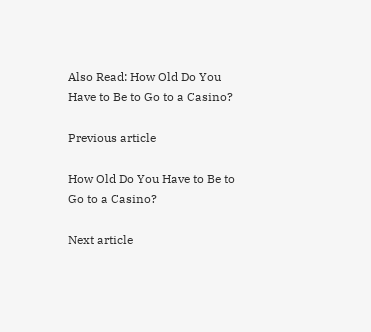Also Read: How Old Do You Have to Be to Go to a Casino?

Previous article

How Old Do You Have to Be to Go to a Casino?

Next article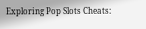Exploring Pop Slots Cheats: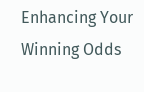Enhancing Your Winning Odds